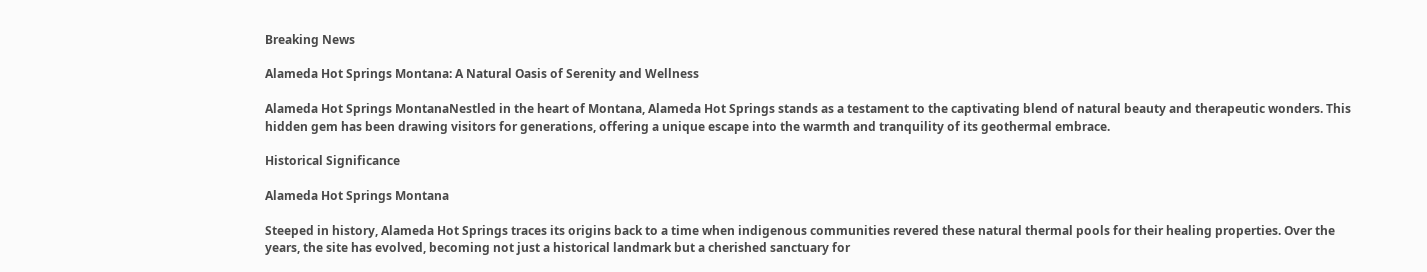Breaking News

Alameda Hot Springs Montana: A Natural Oasis of Serenity and Wellness

Alameda Hot Springs MontanaNestled in the heart of Montana, Alameda Hot Springs stands as a testament to the captivating blend of natural beauty and therapeutic wonders. This hidden gem has been drawing visitors for generations, offering a unique escape into the warmth and tranquility of its geothermal embrace.

Historical Significance

Alameda Hot Springs Montana

Steeped in history, Alameda Hot Springs traces its origins back to a time when indigenous communities revered these natural thermal pools for their healing properties. Over the years, the site has evolved, becoming not just a historical landmark but a cherished sanctuary for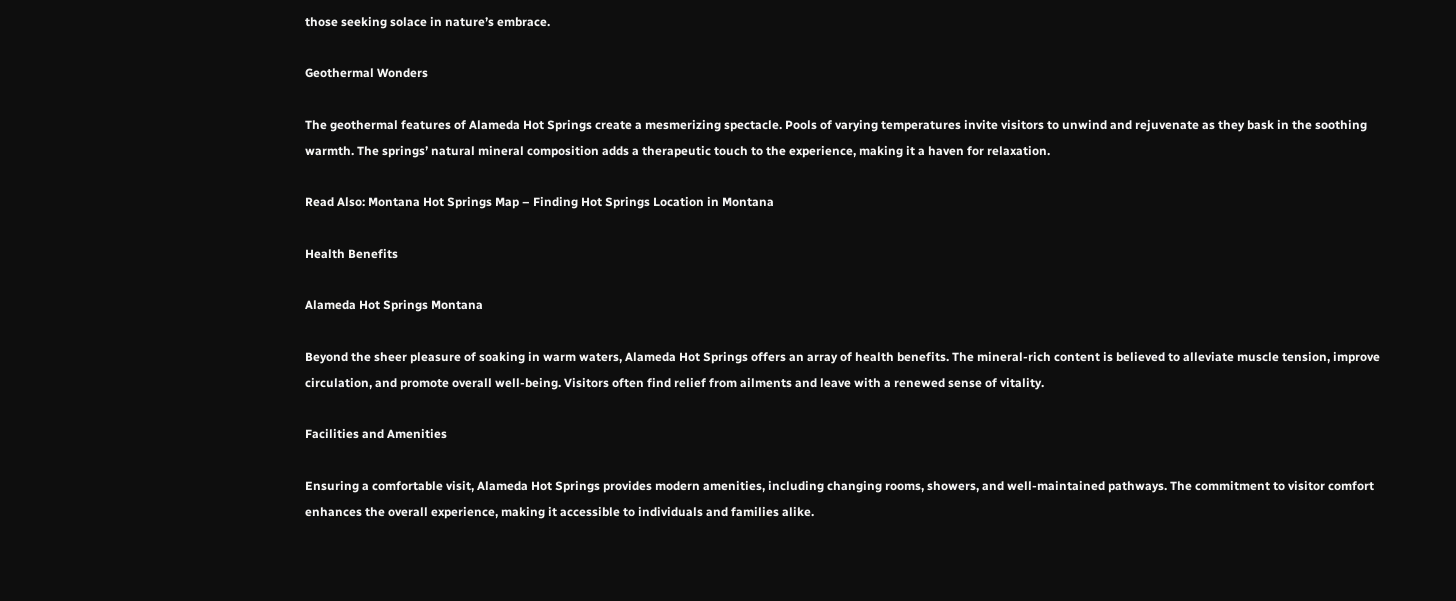those seeking solace in nature’s embrace.

Geothermal Wonders

The geothermal features of Alameda Hot Springs create a mesmerizing spectacle. Pools of varying temperatures invite visitors to unwind and rejuvenate as they bask in the soothing warmth. The springs’ natural mineral composition adds a therapeutic touch to the experience, making it a haven for relaxation.

Read Also: Montana Hot Springs Map – Finding Hot Springs Location in Montana

Health Benefits

Alameda Hot Springs Montana

Beyond the sheer pleasure of soaking in warm waters, Alameda Hot Springs offers an array of health benefits. The mineral-rich content is believed to alleviate muscle tension, improve circulation, and promote overall well-being. Visitors often find relief from ailments and leave with a renewed sense of vitality.

Facilities and Amenities

Ensuring a comfortable visit, Alameda Hot Springs provides modern amenities, including changing rooms, showers, and well-maintained pathways. The commitment to visitor comfort enhances the overall experience, making it accessible to individuals and families alike.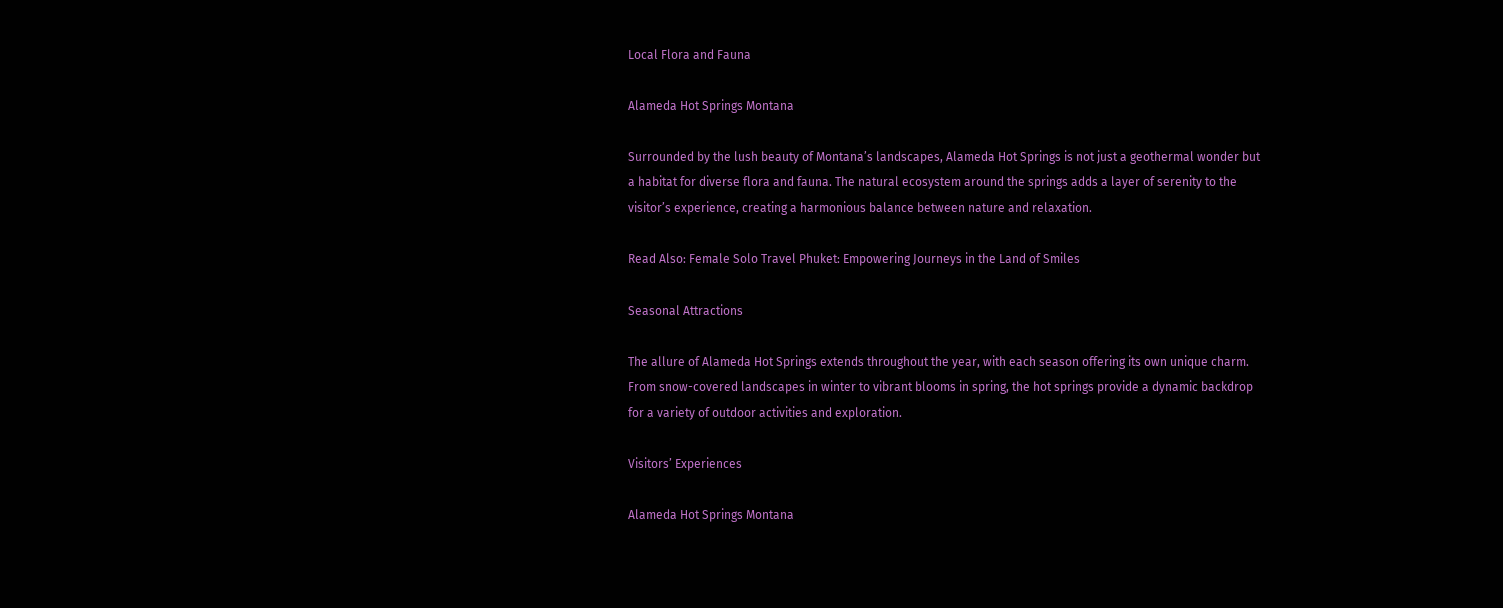Local Flora and Fauna

Alameda Hot Springs Montana

Surrounded by the lush beauty of Montana’s landscapes, Alameda Hot Springs is not just a geothermal wonder but a habitat for diverse flora and fauna. The natural ecosystem around the springs adds a layer of serenity to the visitor’s experience, creating a harmonious balance between nature and relaxation.

Read Also: Female Solo Travel Phuket: Empowering Journeys in the Land of Smiles

Seasonal Attractions

The allure of Alameda Hot Springs extends throughout the year, with each season offering its own unique charm. From snow-covered landscapes in winter to vibrant blooms in spring, the hot springs provide a dynamic backdrop for a variety of outdoor activities and exploration.

Visitors’ Experiences

Alameda Hot Springs Montana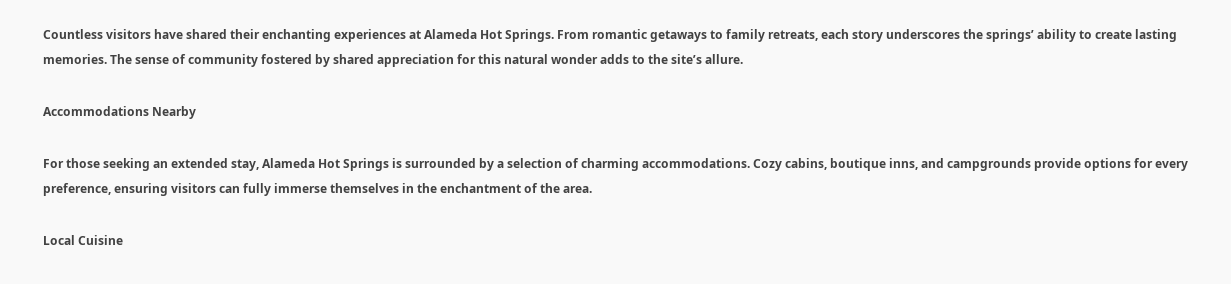Countless visitors have shared their enchanting experiences at Alameda Hot Springs. From romantic getaways to family retreats, each story underscores the springs’ ability to create lasting memories. The sense of community fostered by shared appreciation for this natural wonder adds to the site’s allure.

Accommodations Nearby

For those seeking an extended stay, Alameda Hot Springs is surrounded by a selection of charming accommodations. Cozy cabins, boutique inns, and campgrounds provide options for every preference, ensuring visitors can fully immerse themselves in the enchantment of the area.

Local Cuisine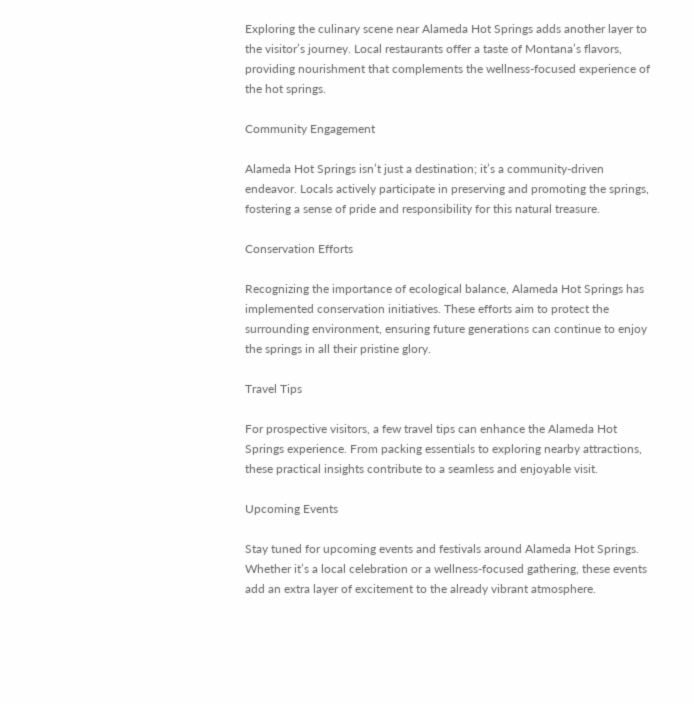Exploring the culinary scene near Alameda Hot Springs adds another layer to the visitor’s journey. Local restaurants offer a taste of Montana’s flavors, providing nourishment that complements the wellness-focused experience of the hot springs.

Community Engagement

Alameda Hot Springs isn’t just a destination; it’s a community-driven endeavor. Locals actively participate in preserving and promoting the springs, fostering a sense of pride and responsibility for this natural treasure.

Conservation Efforts

Recognizing the importance of ecological balance, Alameda Hot Springs has implemented conservation initiatives. These efforts aim to protect the surrounding environment, ensuring future generations can continue to enjoy the springs in all their pristine glory.

Travel Tips

For prospective visitors, a few travel tips can enhance the Alameda Hot Springs experience. From packing essentials to exploring nearby attractions, these practical insights contribute to a seamless and enjoyable visit.

Upcoming Events

Stay tuned for upcoming events and festivals around Alameda Hot Springs. Whether it’s a local celebration or a wellness-focused gathering, these events add an extra layer of excitement to the already vibrant atmosphere.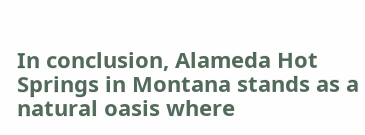In conclusion, Alameda Hot Springs in Montana stands as a natural oasis where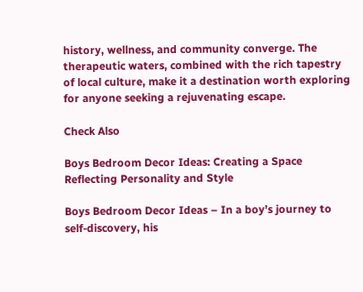history, wellness, and community converge. The therapeutic waters, combined with the rich tapestry of local culture, make it a destination worth exploring for anyone seeking a rejuvenating escape.

Check Also

Boys Bedroom Decor Ideas: Creating a Space Reflecting Personality and Style

Boys Bedroom Decor Ideas – In a boy’s journey to self-discovery, his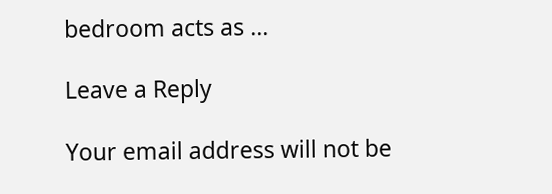bedroom acts as …

Leave a Reply

Your email address will not be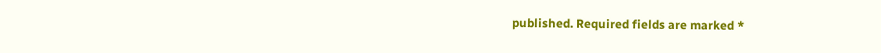published. Required fields are marked *